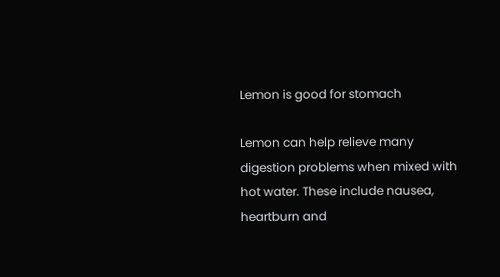Lemon is good for stomach

Lemon can help relieve many digestion problems when mixed with hot water. These include nausea, heartburn and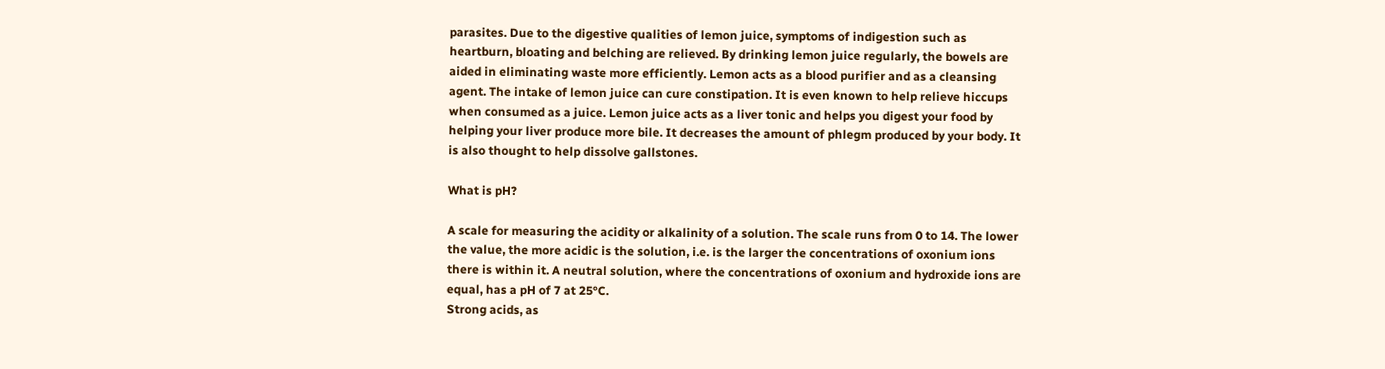parasites. Due to the digestive qualities of lemon juice, symptoms of indigestion such as heartburn, bloating and belching are relieved. By drinking lemon juice regularly, the bowels are aided in eliminating waste more efficiently. Lemon acts as a blood purifier and as a cleansing agent. The intake of lemon juice can cure constipation. It is even known to help relieve hiccups when consumed as a juice. Lemon juice acts as a liver tonic and helps you digest your food by helping your liver produce more bile. It decreases the amount of phlegm produced by your body. It is also thought to help dissolve gallstones.

What is pH?

A scale for measuring the acidity or alkalinity of a solution. The scale runs from 0 to 14. The lower the value, the more acidic is the solution, i.e. is the larger the concentrations of oxonium ions there is within it. A neutral solution, where the concentrations of oxonium and hydroxide ions are equal, has a pH of 7 at 25°C.
Strong acids, as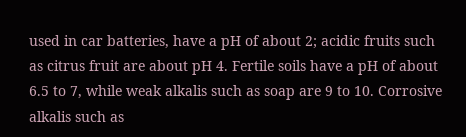used in car batteries, have a pH of about 2; acidic fruits such as citrus fruit are about pH 4. Fertile soils have a pH of about 6.5 to 7, while weak alkalis such as soap are 9 to 10. Corrosive alkalis such as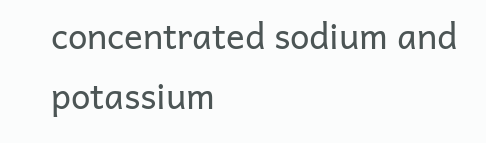concentrated sodium and potassium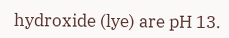hydroxide (lye) are pH 13.